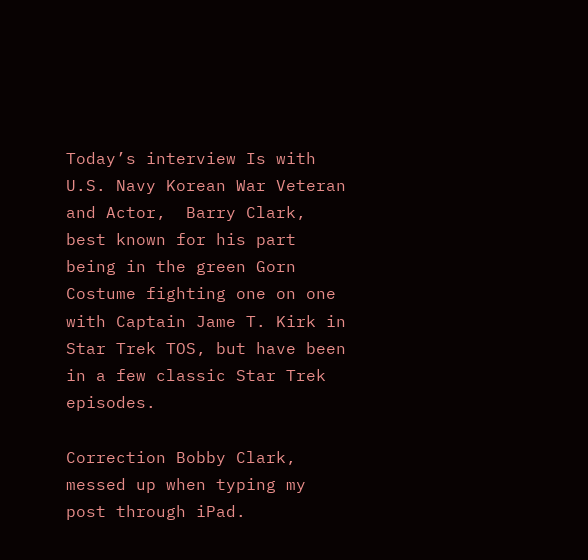Today’s interview Is with U.S. Navy Korean War Veteran and Actor,  Barry Clark,  best known for his part being in the green Gorn Costume fighting one on one with Captain Jame T. Kirk in Star Trek TOS, but have been in a few classic Star Trek episodes.

Correction Bobby Clark,  messed up when typing my post through iPad.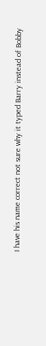I have his name correct not sure why it typed Barry instead of Bobby